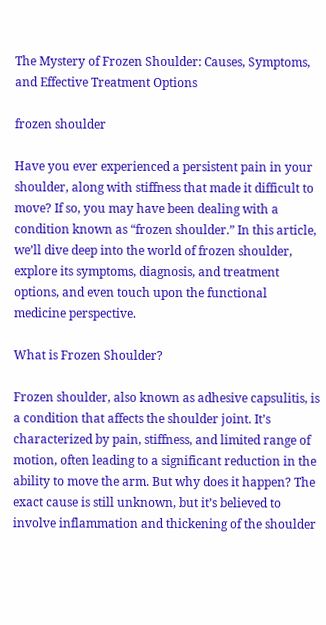The Mystery of Frozen Shoulder: Causes, Symptoms, and Effective Treatment Options

frozen shoulder

Have you ever experienced a persistent pain in your shoulder, along with stiffness that made it difficult to move? If so, you may have been dealing with a condition known as “frozen shoulder.” In this article, we’ll dive deep into the world of frozen shoulder, explore its symptoms, diagnosis, and treatment options, and even touch upon the functional medicine perspective.

What is Frozen Shoulder?

Frozen shoulder, also known as adhesive capsulitis, is a condition that affects the shoulder joint. It’s characterized by pain, stiffness, and limited range of motion, often leading to a significant reduction in the ability to move the arm. But why does it happen? The exact cause is still unknown, but it’s believed to involve inflammation and thickening of the shoulder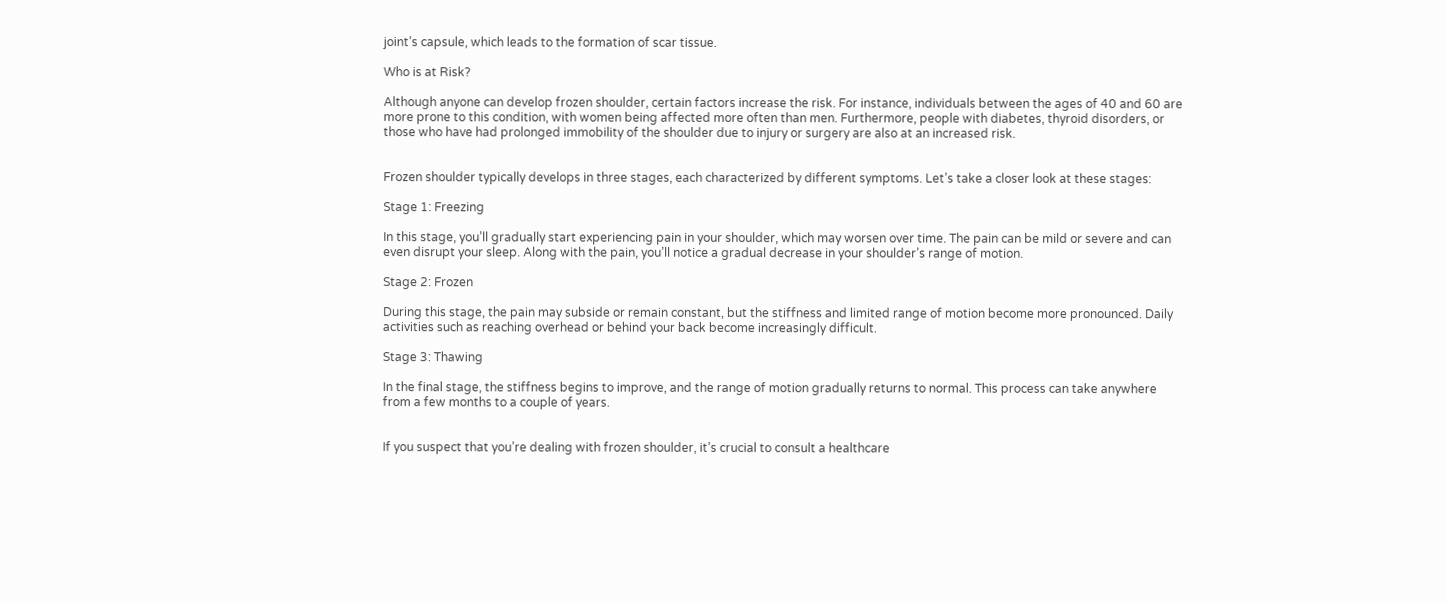joint’s capsule, which leads to the formation of scar tissue.

Who is at Risk?

Although anyone can develop frozen shoulder, certain factors increase the risk. For instance, individuals between the ages of 40 and 60 are more prone to this condition, with women being affected more often than men. Furthermore, people with diabetes, thyroid disorders, or those who have had prolonged immobility of the shoulder due to injury or surgery are also at an increased risk.


Frozen shoulder typically develops in three stages, each characterized by different symptoms. Let’s take a closer look at these stages:

Stage 1: Freezing

In this stage, you’ll gradually start experiencing pain in your shoulder, which may worsen over time. The pain can be mild or severe and can even disrupt your sleep. Along with the pain, you’ll notice a gradual decrease in your shoulder’s range of motion.

Stage 2: Frozen

During this stage, the pain may subside or remain constant, but the stiffness and limited range of motion become more pronounced. Daily activities such as reaching overhead or behind your back become increasingly difficult.

Stage 3: Thawing

In the final stage, the stiffness begins to improve, and the range of motion gradually returns to normal. This process can take anywhere from a few months to a couple of years.


If you suspect that you’re dealing with frozen shoulder, it’s crucial to consult a healthcare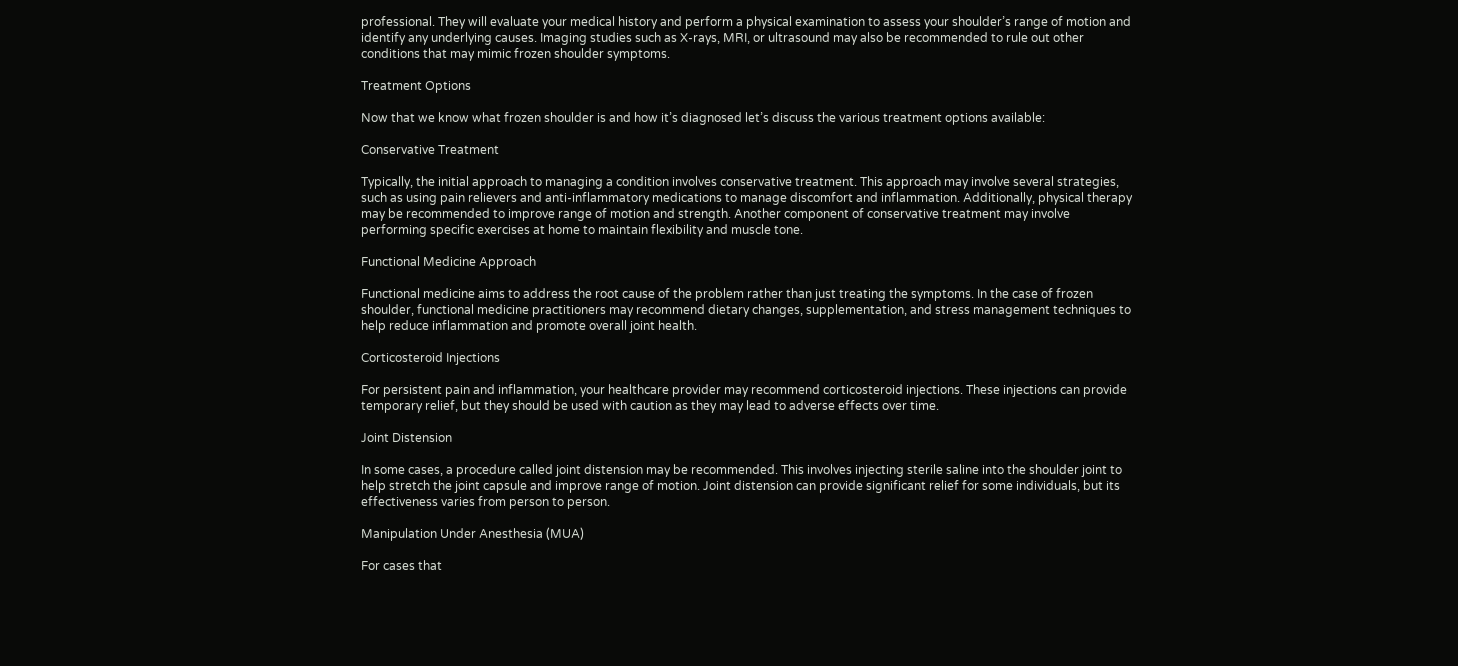professional. They will evaluate your medical history and perform a physical examination to assess your shoulder’s range of motion and identify any underlying causes. Imaging studies such as X-rays, MRI, or ultrasound may also be recommended to rule out other conditions that may mimic frozen shoulder symptoms.

Treatment Options

Now that we know what frozen shoulder is and how it’s diagnosed let’s discuss the various treatment options available:

Conservative Treatment

Typically, the initial approach to managing a condition involves conservative treatment. This approach may involve several strategies, such as using pain relievers and anti-inflammatory medications to manage discomfort and inflammation. Additionally, physical therapy may be recommended to improve range of motion and strength. Another component of conservative treatment may involve performing specific exercises at home to maintain flexibility and muscle tone.

Functional Medicine Approach

Functional medicine aims to address the root cause of the problem rather than just treating the symptoms. In the case of frozen shoulder, functional medicine practitioners may recommend dietary changes, supplementation, and stress management techniques to help reduce inflammation and promote overall joint health.

Corticosteroid Injections

For persistent pain and inflammation, your healthcare provider may recommend corticosteroid injections. These injections can provide temporary relief, but they should be used with caution as they may lead to adverse effects over time.

Joint Distension

In some cases, a procedure called joint distension may be recommended. This involves injecting sterile saline into the shoulder joint to help stretch the joint capsule and improve range of motion. Joint distension can provide significant relief for some individuals, but its effectiveness varies from person to person.

Manipulation Under Anesthesia (MUA)

For cases that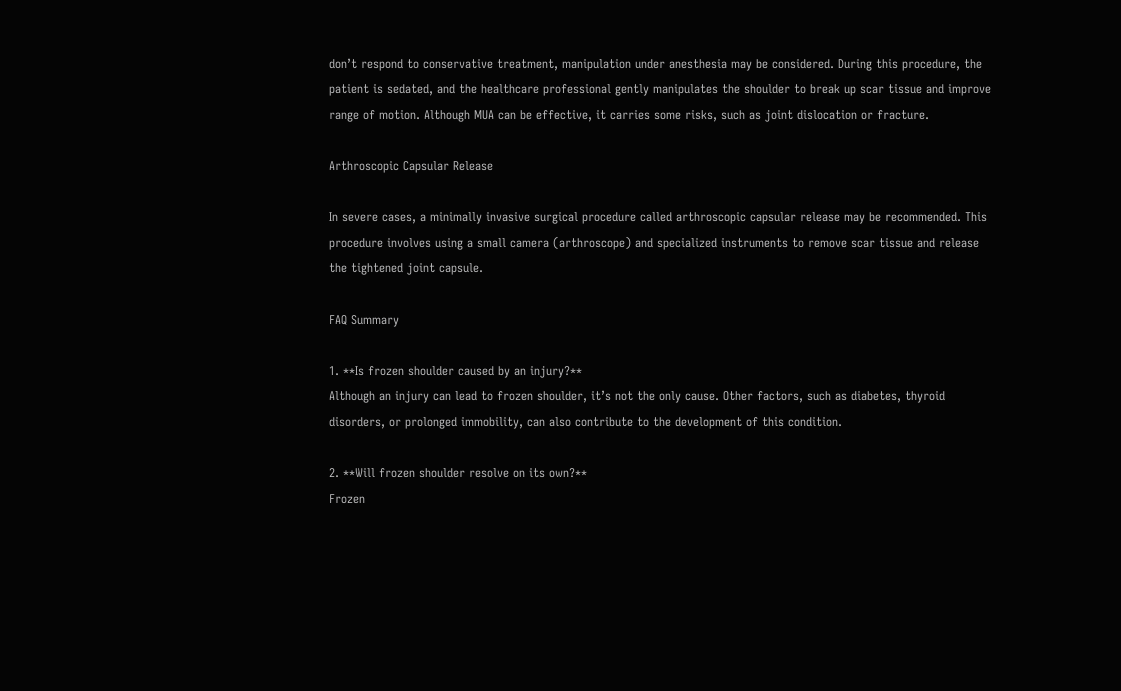don’t respond to conservative treatment, manipulation under anesthesia may be considered. During this procedure, the patient is sedated, and the healthcare professional gently manipulates the shoulder to break up scar tissue and improve range of motion. Although MUA can be effective, it carries some risks, such as joint dislocation or fracture.

Arthroscopic Capsular Release

In severe cases, a minimally invasive surgical procedure called arthroscopic capsular release may be recommended. This procedure involves using a small camera (arthroscope) and specialized instruments to remove scar tissue and release the tightened joint capsule.

FAQ Summary

1. **Is frozen shoulder caused by an injury?**
Although an injury can lead to frozen shoulder, it’s not the only cause. Other factors, such as diabetes, thyroid disorders, or prolonged immobility, can also contribute to the development of this condition.

2. **Will frozen shoulder resolve on its own?**
Frozen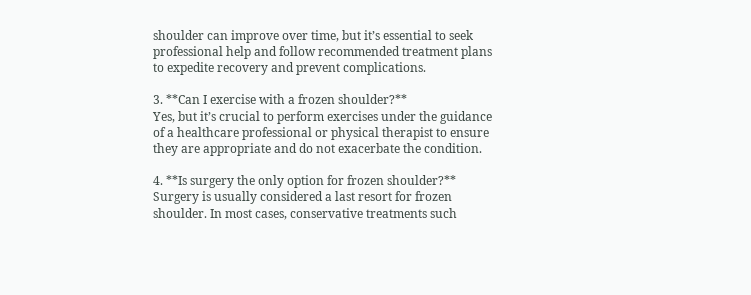shoulder can improve over time, but it’s essential to seek professional help and follow recommended treatment plans to expedite recovery and prevent complications.

3. **Can I exercise with a frozen shoulder?**
Yes, but it’s crucial to perform exercises under the guidance of a healthcare professional or physical therapist to ensure they are appropriate and do not exacerbate the condition.

4. **Is surgery the only option for frozen shoulder?**
Surgery is usually considered a last resort for frozen shoulder. In most cases, conservative treatments such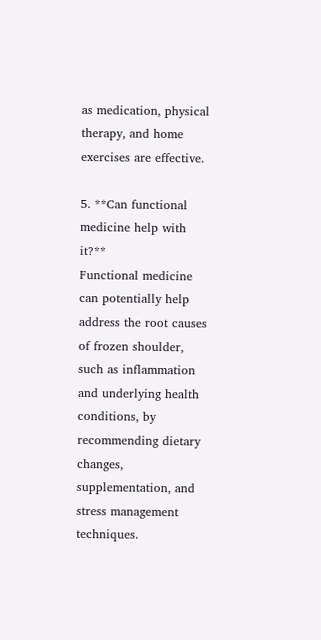as medication, physical therapy, and home exercises are effective.

5. **Can functional medicine help with it?**
Functional medicine can potentially help address the root causes of frozen shoulder, such as inflammation and underlying health conditions, by recommending dietary changes, supplementation, and stress management techniques.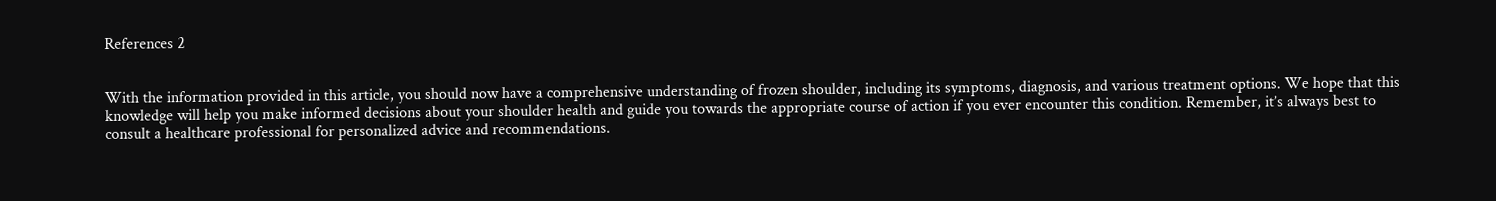References 2


With the information provided in this article, you should now have a comprehensive understanding of frozen shoulder, including its symptoms, diagnosis, and various treatment options. We hope that this knowledge will help you make informed decisions about your shoulder health and guide you towards the appropriate course of action if you ever encounter this condition. Remember, it’s always best to consult a healthcare professional for personalized advice and recommendations.